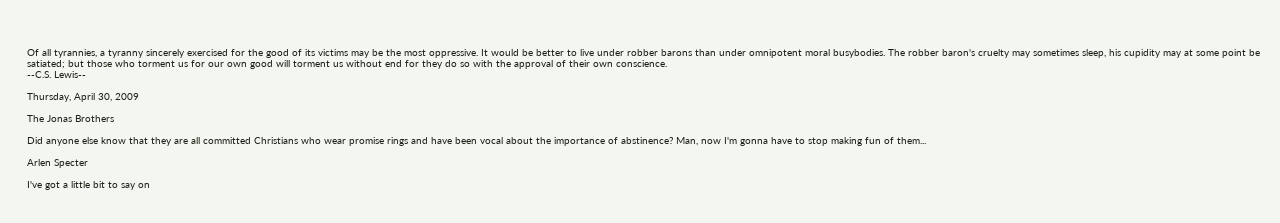Of all tyrannies, a tyranny sincerely exercised for the good of its victims may be the most oppressive. It would be better to live under robber barons than under omnipotent moral busybodies. The robber baron's cruelty may sometimes sleep, his cupidity may at some point be satiated; but those who torment us for our own good will torment us without end for they do so with the approval of their own conscience.
--C.S. Lewis--

Thursday, April 30, 2009

The Jonas Brothers

Did anyone else know that they are all committed Christians who wear promise rings and have been vocal about the importance of abstinence? Man, now I'm gonna have to stop making fun of them...

Arlen Specter

I've got a little bit to say on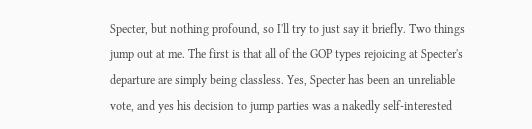Specter, but nothing profound, so I'll try to just say it briefly. Two things jump out at me. The first is that all of the GOP types rejoicing at Specter's departure are simply being classless. Yes, Specter has been an unreliable vote, and yes his decision to jump parties was a nakedly self-interested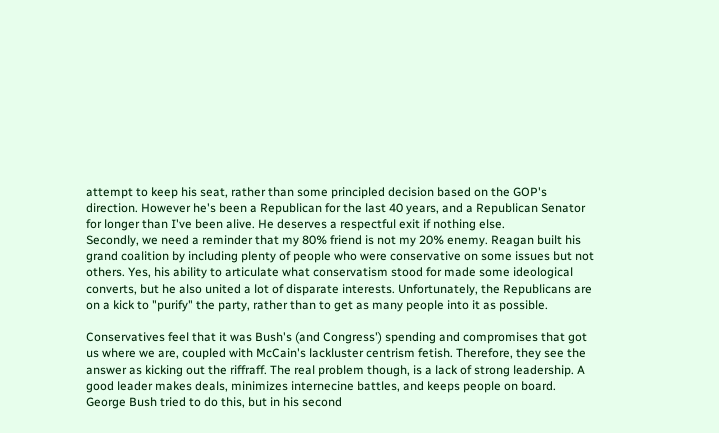attempt to keep his seat, rather than some principled decision based on the GOP's direction. However he's been a Republican for the last 40 years, and a Republican Senator for longer than I've been alive. He deserves a respectful exit if nothing else.
Secondly, we need a reminder that my 80% friend is not my 20% enemy. Reagan built his grand coalition by including plenty of people who were conservative on some issues but not others. Yes, his ability to articulate what conservatism stood for made some ideological converts, but he also united a lot of disparate interests. Unfortunately, the Republicans are on a kick to "purify" the party, rather than to get as many people into it as possible.

Conservatives feel that it was Bush's (and Congress') spending and compromises that got us where we are, coupled with McCain's lackluster centrism fetish. Therefore, they see the answer as kicking out the riffraff. The real problem though, is a lack of strong leadership. A good leader makes deals, minimizes internecine battles, and keeps people on board. George Bush tried to do this, but in his second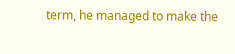term, he managed to make the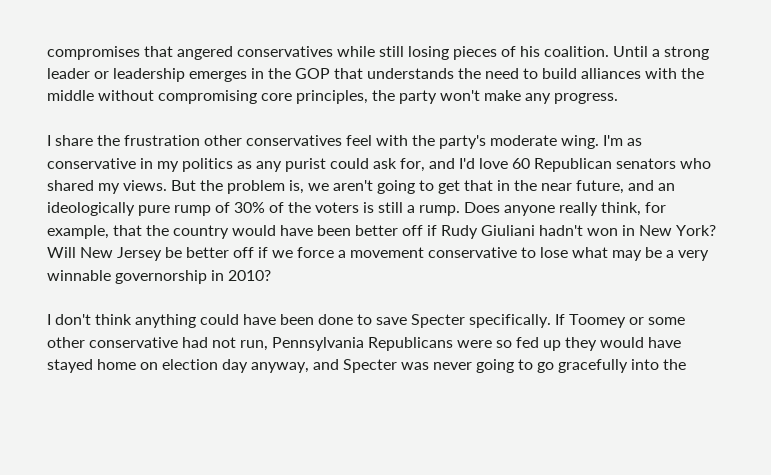compromises that angered conservatives while still losing pieces of his coalition. Until a strong leader or leadership emerges in the GOP that understands the need to build alliances with the middle without compromising core principles, the party won't make any progress.

I share the frustration other conservatives feel with the party's moderate wing. I'm as conservative in my politics as any purist could ask for, and I'd love 60 Republican senators who shared my views. But the problem is, we aren't going to get that in the near future, and an ideologically pure rump of 30% of the voters is still a rump. Does anyone really think, for example, that the country would have been better off if Rudy Giuliani hadn't won in New York? Will New Jersey be better off if we force a movement conservative to lose what may be a very winnable governorship in 2010?

I don't think anything could have been done to save Specter specifically. If Toomey or some other conservative had not run, Pennsylvania Republicans were so fed up they would have stayed home on election day anyway, and Specter was never going to go gracefully into the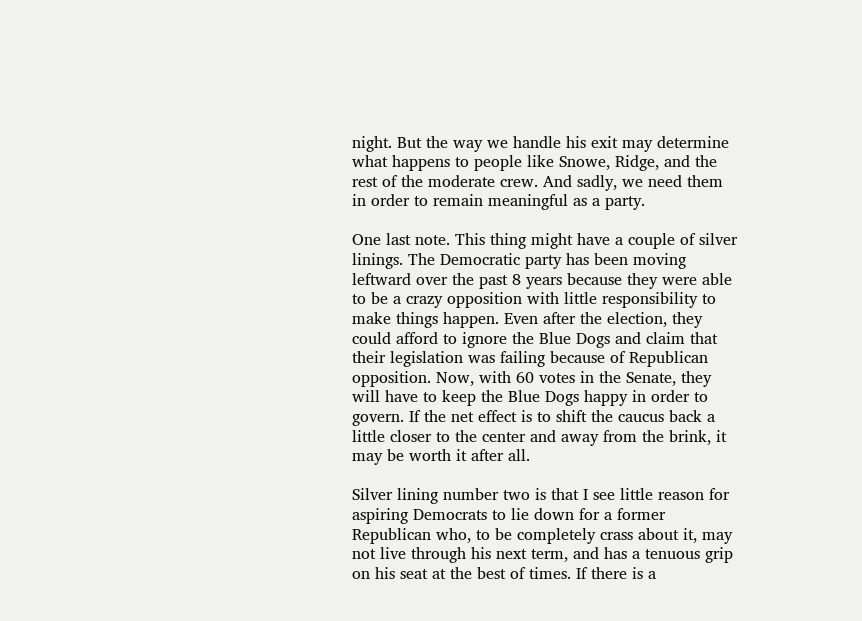night. But the way we handle his exit may determine what happens to people like Snowe, Ridge, and the rest of the moderate crew. And sadly, we need them in order to remain meaningful as a party.

One last note. This thing might have a couple of silver linings. The Democratic party has been moving leftward over the past 8 years because they were able to be a crazy opposition with little responsibility to make things happen. Even after the election, they could afford to ignore the Blue Dogs and claim that their legislation was failing because of Republican opposition. Now, with 60 votes in the Senate, they will have to keep the Blue Dogs happy in order to govern. If the net effect is to shift the caucus back a little closer to the center and away from the brink, it may be worth it after all.

Silver lining number two is that I see little reason for aspiring Democrats to lie down for a former Republican who, to be completely crass about it, may not live through his next term, and has a tenuous grip on his seat at the best of times. If there is a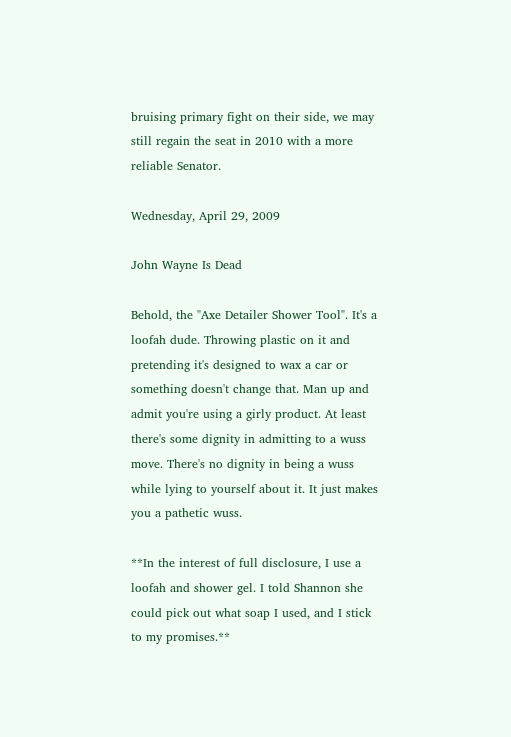bruising primary fight on their side, we may still regain the seat in 2010 with a more reliable Senator.

Wednesday, April 29, 2009

John Wayne Is Dead

Behold, the "Axe Detailer Shower Tool". It's a loofah dude. Throwing plastic on it and pretending it's designed to wax a car or something doesn't change that. Man up and admit you're using a girly product. At least there's some dignity in admitting to a wuss move. There's no dignity in being a wuss while lying to yourself about it. It just makes you a pathetic wuss.

**In the interest of full disclosure, I use a loofah and shower gel. I told Shannon she could pick out what soap I used, and I stick to my promises.**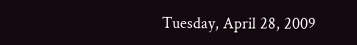Tuesday, April 28, 2009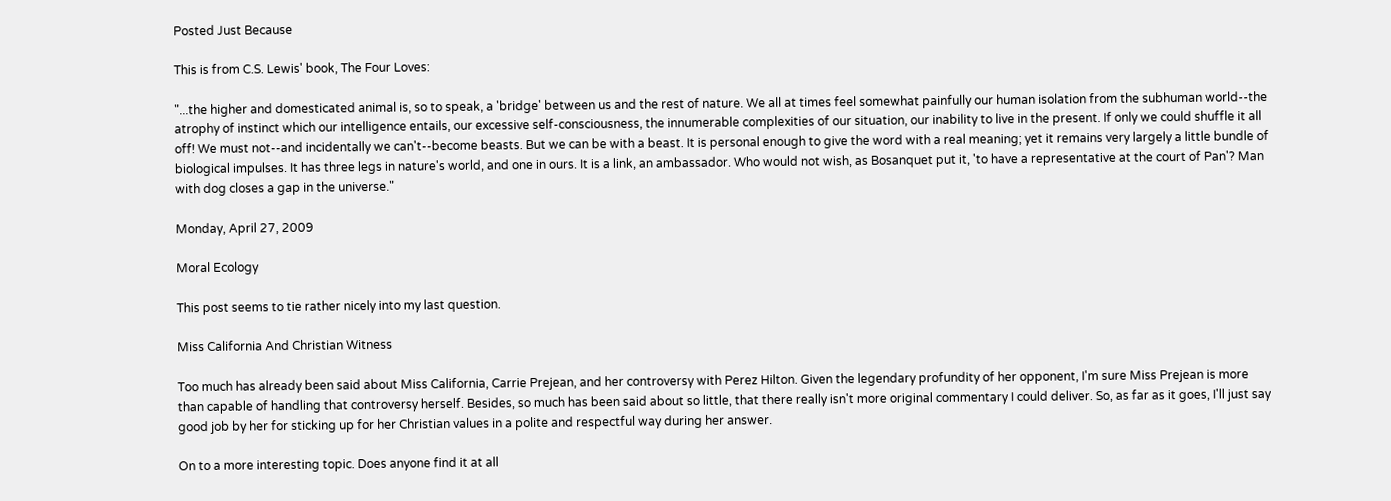Posted Just Because

This is from C.S. Lewis' book, The Four Loves:

"...the higher and domesticated animal is, so to speak, a 'bridge' between us and the rest of nature. We all at times feel somewhat painfully our human isolation from the subhuman world--the atrophy of instinct which our intelligence entails, our excessive self-consciousness, the innumerable complexities of our situation, our inability to live in the present. If only we could shuffle it all off! We must not--and incidentally we can't--become beasts. But we can be with a beast. It is personal enough to give the word with a real meaning; yet it remains very largely a little bundle of biological impulses. It has three legs in nature's world, and one in ours. It is a link, an ambassador. Who would not wish, as Bosanquet put it, 'to have a representative at the court of Pan'? Man with dog closes a gap in the universe."

Monday, April 27, 2009

Moral Ecology

This post seems to tie rather nicely into my last question.

Miss California And Christian Witness

Too much has already been said about Miss California, Carrie Prejean, and her controversy with Perez Hilton. Given the legendary profundity of her opponent, I'm sure Miss Prejean is more than capable of handling that controversy herself. Besides, so much has been said about so little, that there really isn't more original commentary I could deliver. So, as far as it goes, I'll just say good job by her for sticking up for her Christian values in a polite and respectful way during her answer.

On to a more interesting topic. Does anyone find it at all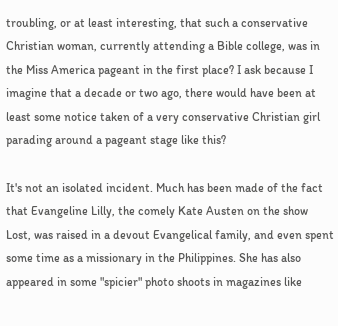troubling, or at least interesting, that such a conservative Christian woman, currently attending a Bible college, was in the Miss America pageant in the first place? I ask because I imagine that a decade or two ago, there would have been at least some notice taken of a very conservative Christian girl parading around a pageant stage like this?

It's not an isolated incident. Much has been made of the fact that Evangeline Lilly, the comely Kate Austen on the show Lost, was raised in a devout Evangelical family, and even spent some time as a missionary in the Philippines. She has also appeared in some "spicier" photo shoots in magazines like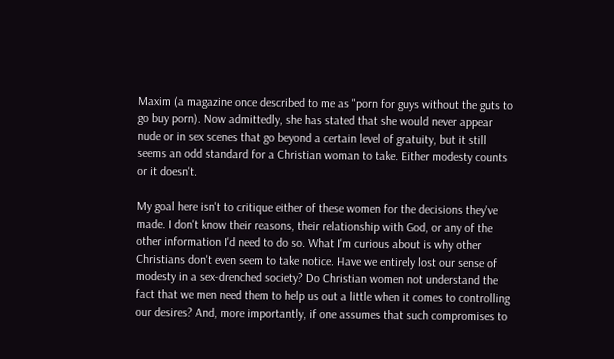Maxim (a magazine once described to me as "porn for guys without the guts to go buy porn). Now admittedly, she has stated that she would never appear nude or in sex scenes that go beyond a certain level of gratuity, but it still seems an odd standard for a Christian woman to take. Either modesty counts or it doesn't.

My goal here isn't to critique either of these women for the decisions they've made. I don't know their reasons, their relationship with God, or any of the other information I'd need to do so. What I'm curious about is why other Christians don't even seem to take notice. Have we entirely lost our sense of modesty in a sex-drenched society? Do Christian women not understand the fact that we men need them to help us out a little when it comes to controlling our desires? And, more importantly, if one assumes that such compromises to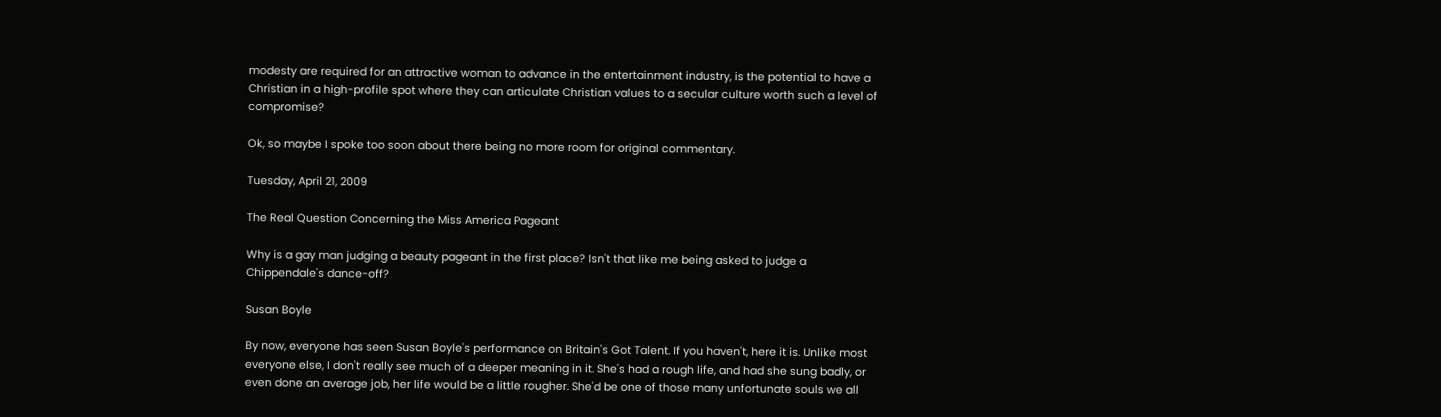modesty are required for an attractive woman to advance in the entertainment industry, is the potential to have a Christian in a high-profile spot where they can articulate Christian values to a secular culture worth such a level of compromise?

Ok, so maybe I spoke too soon about there being no more room for original commentary.

Tuesday, April 21, 2009

The Real Question Concerning the Miss America Pageant

Why is a gay man judging a beauty pageant in the first place? Isn't that like me being asked to judge a Chippendale's dance-off?

Susan Boyle

By now, everyone has seen Susan Boyle's performance on Britain's Got Talent. If you haven't, here it is. Unlike most everyone else, I don't really see much of a deeper meaning in it. She's had a rough life, and had she sung badly, or even done an average job, her life would be a little rougher. She'd be one of those many unfortunate souls we all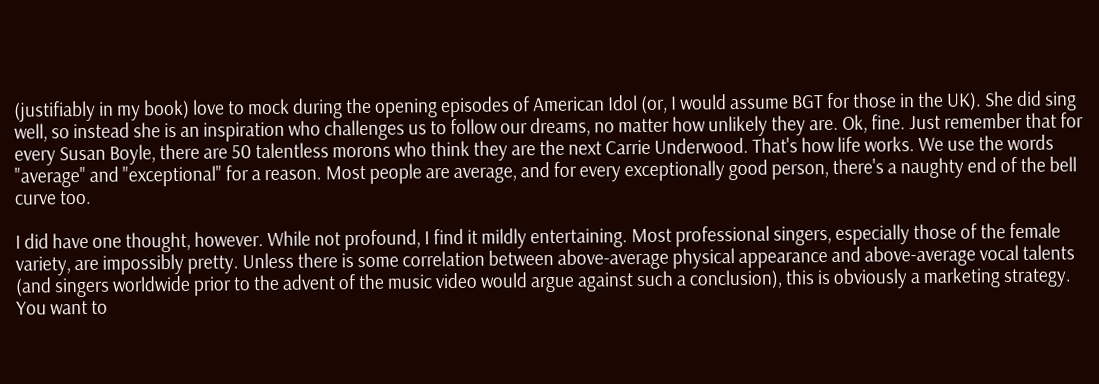(justifiably in my book) love to mock during the opening episodes of American Idol (or, I would assume BGT for those in the UK). She did sing well, so instead she is an inspiration who challenges us to follow our dreams, no matter how unlikely they are. Ok, fine. Just remember that for every Susan Boyle, there are 50 talentless morons who think they are the next Carrie Underwood. That's how life works. We use the words "average" and "exceptional" for a reason. Most people are average, and for every exceptionally good person, there's a naughty end of the bell curve too.

I did have one thought, however. While not profound, I find it mildly entertaining. Most professional singers, especially those of the female variety, are impossibly pretty. Unless there is some correlation between above-average physical appearance and above-average vocal talents (and singers worldwide prior to the advent of the music video would argue against such a conclusion), this is obviously a marketing strategy. You want to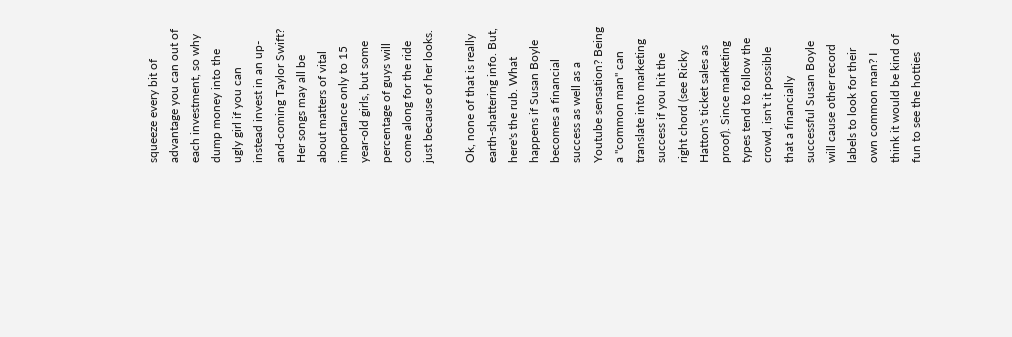squeeze every bit of advantage you can out of each investment, so why dump money into the ugly girl if you can instead invest in an up-and-coming Taylor Swift? Her songs may all be about matters of vital importance only to 15 year-old girls, but some percentage of guys will come along for the ride just because of her looks.

Ok, none of that is really earth-shattering info. But, here's the rub. What happens if Susan Boyle becomes a financial success as well as a Youtube sensation? Being a "common man" can translate into marketing success if you hit the right chord (see Ricky Hatton's ticket sales as proof). Since marketing types tend to follow the crowd, isn't it possible that a financially successful Susan Boyle will cause other record labels to look for their own common man? I think it would be kind of fun to see the hotties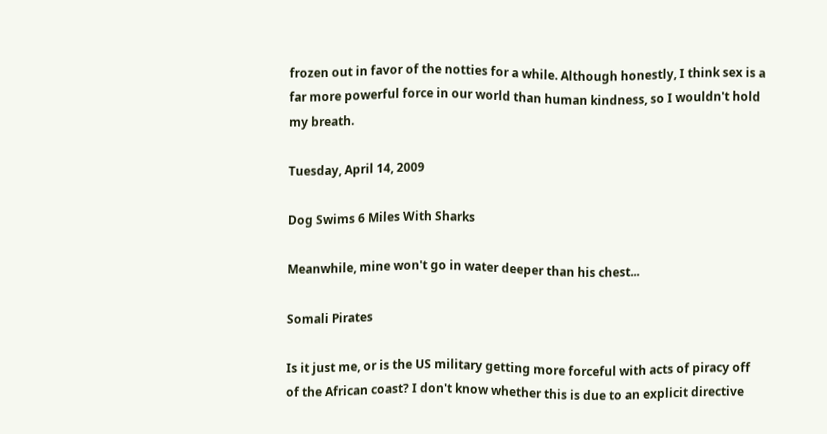frozen out in favor of the notties for a while. Although honestly, I think sex is a far more powerful force in our world than human kindness, so I wouldn't hold my breath.

Tuesday, April 14, 2009

Dog Swims 6 Miles With Sharks

Meanwhile, mine won't go in water deeper than his chest...

Somali Pirates

Is it just me, or is the US military getting more forceful with acts of piracy off of the African coast? I don't know whether this is due to an explicit directive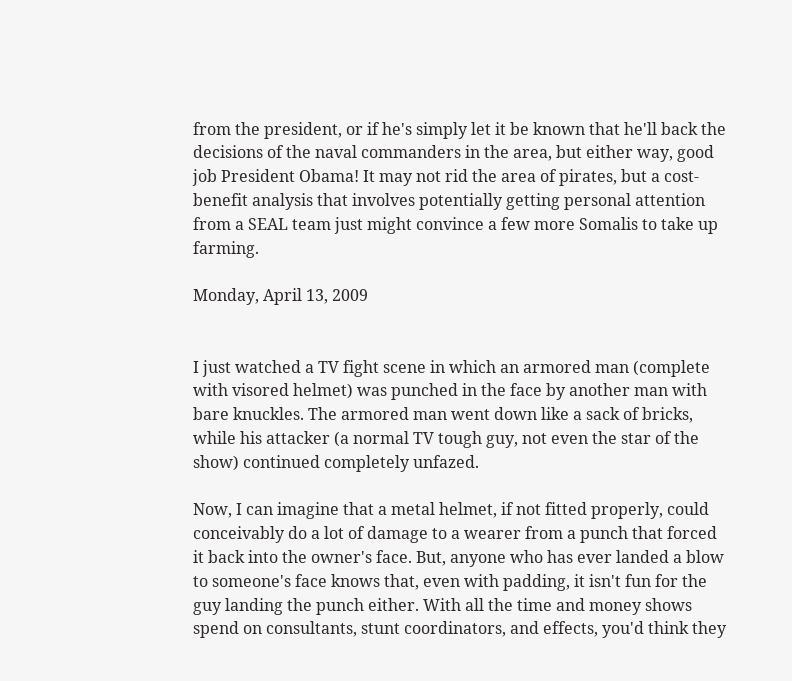from the president, or if he's simply let it be known that he'll back the decisions of the naval commanders in the area, but either way, good job President Obama! It may not rid the area of pirates, but a cost-benefit analysis that involves potentially getting personal attention from a SEAL team just might convince a few more Somalis to take up farming.

Monday, April 13, 2009


I just watched a TV fight scene in which an armored man (complete with visored helmet) was punched in the face by another man with bare knuckles. The armored man went down like a sack of bricks, while his attacker (a normal TV tough guy, not even the star of the show) continued completely unfazed.

Now, I can imagine that a metal helmet, if not fitted properly, could conceivably do a lot of damage to a wearer from a punch that forced it back into the owner's face. But, anyone who has ever landed a blow to someone's face knows that, even with padding, it isn't fun for the guy landing the punch either. With all the time and money shows spend on consultants, stunt coordinators, and effects, you'd think they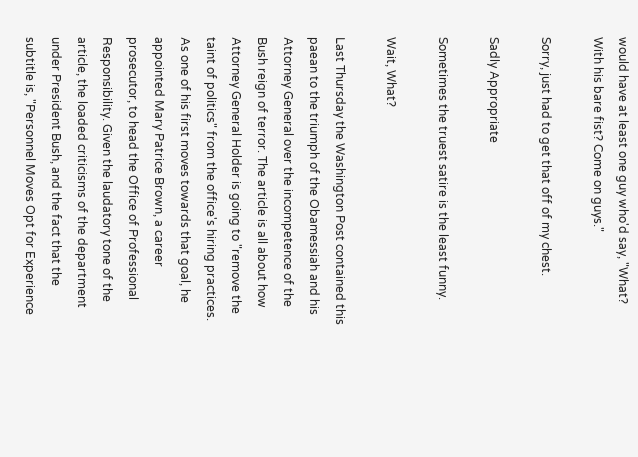would have at least one guy who'd say, "What? With his bare fist? Come on guys."

Sorry, just had to get that off of my chest.

Sadly Appropriate

Sometimes the truest satire is the least funny.

Wait, What?

Last Thursday the Washington Post contained this paean to the triumph of the Obamessiah and his Attorney General over the incompetence of the Bush reign of terror. The article is all about how Attorney General Holder is going to "remove the taint of politics" from the office's hiring practices. As one of his first moves towards that goal, he appointed Mary Patrice Brown, a career prosecutor, to head the Office of Professional Responsibility. Given the laudatory tone of the article, the loaded criticisms of the department under President Bush, and the fact that the subtitle is, "Personnel Moves Opt for Experience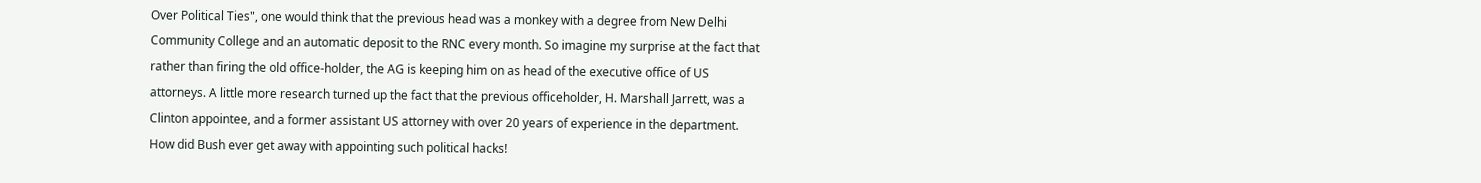Over Political Ties", one would think that the previous head was a monkey with a degree from New Delhi Community College and an automatic deposit to the RNC every month. So imagine my surprise at the fact that rather than firing the old office-holder, the AG is keeping him on as head of the executive office of US attorneys. A little more research turned up the fact that the previous officeholder, H. Marshall Jarrett, was a Clinton appointee, and a former assistant US attorney with over 20 years of experience in the department. How did Bush ever get away with appointing such political hacks!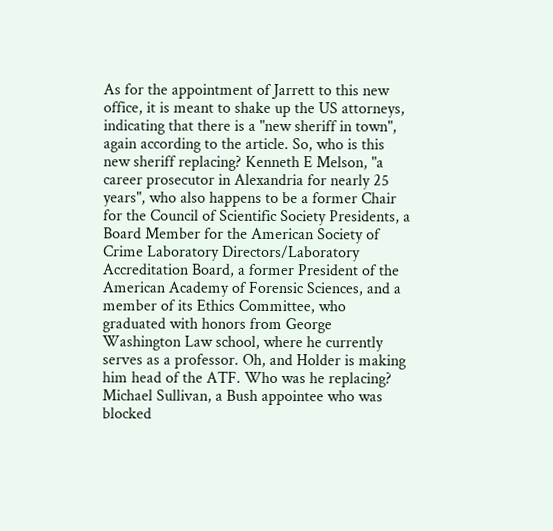As for the appointment of Jarrett to this new office, it is meant to shake up the US attorneys, indicating that there is a "new sheriff in town", again according to the article. So, who is this new sheriff replacing? Kenneth E Melson, "a career prosecutor in Alexandria for nearly 25 years", who also happens to be a former Chair for the Council of Scientific Society Presidents, a Board Member for the American Society of Crime Laboratory Directors/Laboratory Accreditation Board, a former President of the American Academy of Forensic Sciences, and a member of its Ethics Committee, who graduated with honors from George Washington Law school, where he currently serves as a professor. Oh, and Holder is making him head of the ATF. Who was he replacing? Michael Sullivan, a Bush appointee who was blocked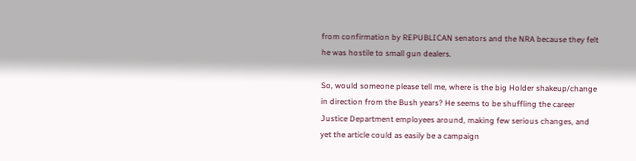from confirmation by REPUBLICAN senators and the NRA because they felt he was hostile to small gun dealers.

So, would someone please tell me, where is the big Holder shakeup/change in direction from the Bush years? He seems to be shuffling the career Justice Department employees around, making few serious changes, and yet the article could as easily be a campaign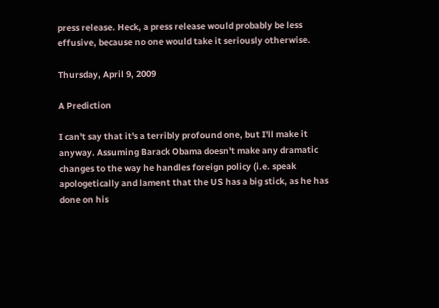press release. Heck, a press release would probably be less effusive, because no one would take it seriously otherwise.

Thursday, April 9, 2009

A Prediction

I can't say that it's a terribly profound one, but I'll make it anyway. Assuming Barack Obama doesn't make any dramatic changes to the way he handles foreign policy (i.e. speak apologetically and lament that the US has a big stick, as he has done on his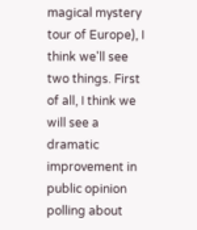magical mystery tour of Europe), I think we'll see two things. First of all, I think we will see a dramatic improvement in public opinion polling about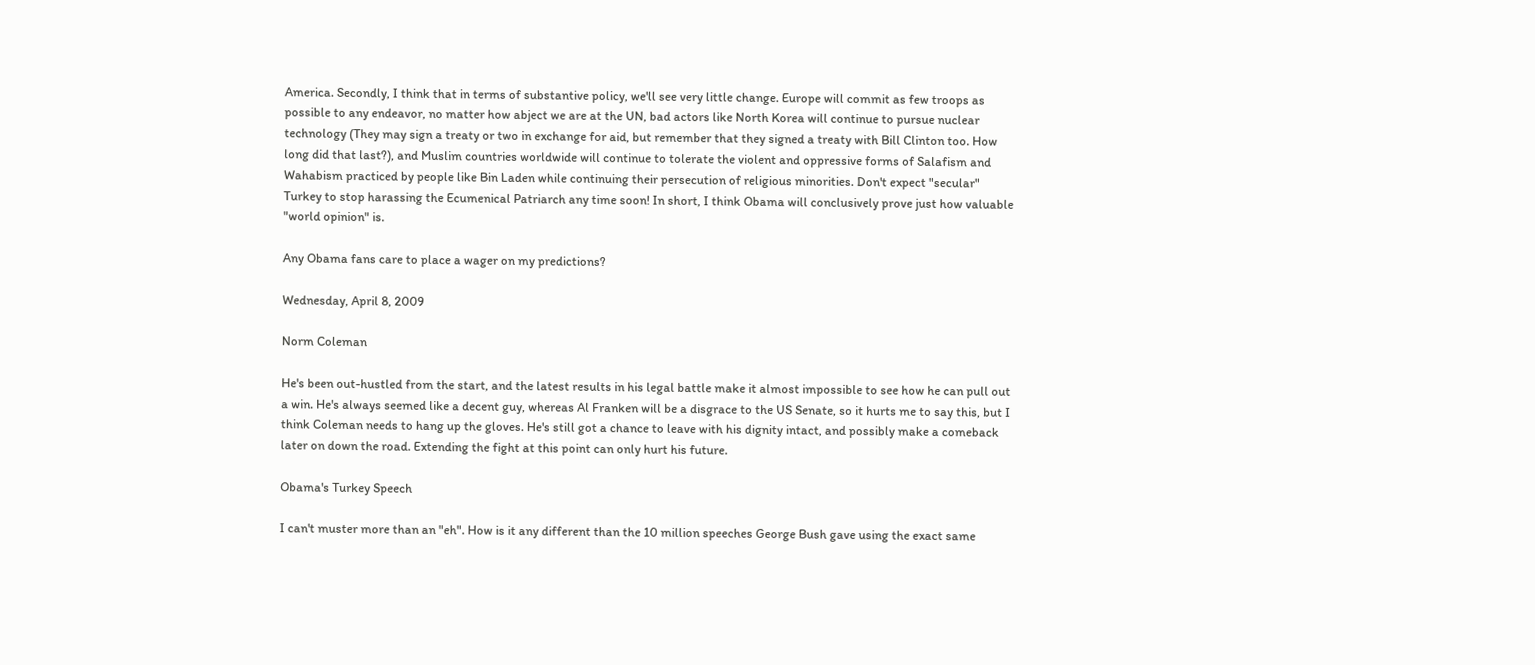America. Secondly, I think that in terms of substantive policy, we'll see very little change. Europe will commit as few troops as possible to any endeavor, no matter how abject we are at the UN, bad actors like North Korea will continue to pursue nuclear technology (They may sign a treaty or two in exchange for aid, but remember that they signed a treaty with Bill Clinton too. How long did that last?), and Muslim countries worldwide will continue to tolerate the violent and oppressive forms of Salafism and Wahabism practiced by people like Bin Laden while continuing their persecution of religious minorities. Don't expect "secular" Turkey to stop harassing the Ecumenical Patriarch any time soon! In short, I think Obama will conclusively prove just how valuable "world opinion" is.

Any Obama fans care to place a wager on my predictions?

Wednesday, April 8, 2009

Norm Coleman

He's been out-hustled from the start, and the latest results in his legal battle make it almost impossible to see how he can pull out a win. He's always seemed like a decent guy, whereas Al Franken will be a disgrace to the US Senate, so it hurts me to say this, but I think Coleman needs to hang up the gloves. He's still got a chance to leave with his dignity intact, and possibly make a comeback later on down the road. Extending the fight at this point can only hurt his future.

Obama's Turkey Speech

I can't muster more than an "eh". How is it any different than the 10 million speeches George Bush gave using the exact same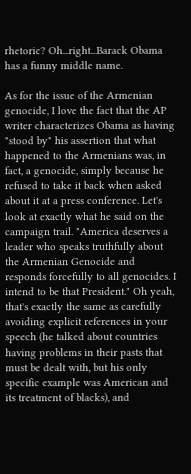rhetoric? Oh...right...Barack Obama has a funny middle name.

As for the issue of the Armenian genocide, I love the fact that the AP writer characterizes Obama as having "stood by" his assertion that what happened to the Armenians was, in fact, a genocide, simply because he refused to take it back when asked about it at a press conference. Let's look at exactly what he said on the campaign trail. "America deserves a leader who speaks truthfully about the Armenian Genocide and responds forcefully to all genocides. I intend to be that President." Oh yeah, that's exactly the same as carefully avoiding explicit references in your speech (he talked about countries having problems in their pasts that must be dealt with, but his only specific example was American and its treatment of blacks), and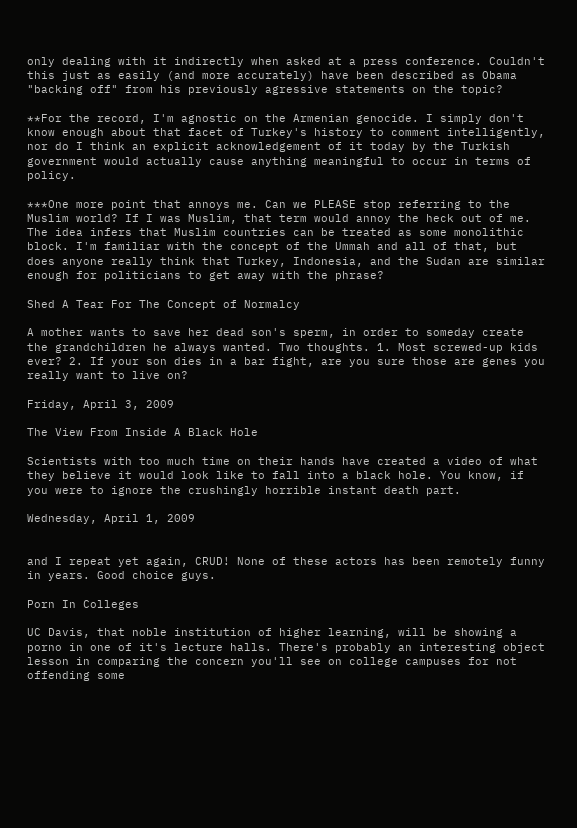only dealing with it indirectly when asked at a press conference. Couldn't this just as easily (and more accurately) have been described as Obama "backing off" from his previously agressive statements on the topic?

**For the record, I'm agnostic on the Armenian genocide. I simply don't know enough about that facet of Turkey's history to comment intelligently, nor do I think an explicit acknowledgement of it today by the Turkish government would actually cause anything meaningful to occur in terms of policy.

***One more point that annoys me. Can we PLEASE stop referring to the Muslim world? If I was Muslim, that term would annoy the heck out of me. The idea infers that Muslim countries can be treated as some monolithic block. I'm familiar with the concept of the Ummah and all of that, but does anyone really think that Turkey, Indonesia, and the Sudan are similar enough for politicians to get away with the phrase?

Shed A Tear For The Concept of Normalcy

A mother wants to save her dead son's sperm, in order to someday create the grandchildren he always wanted. Two thoughts. 1. Most screwed-up kids ever? 2. If your son dies in a bar fight, are you sure those are genes you really want to live on?

Friday, April 3, 2009

The View From Inside A Black Hole

Scientists with too much time on their hands have created a video of what they believe it would look like to fall into a black hole. You know, if you were to ignore the crushingly horrible instant death part.

Wednesday, April 1, 2009


and I repeat yet again, CRUD! None of these actors has been remotely funny in years. Good choice guys.

Porn In Colleges

UC Davis, that noble institution of higher learning, will be showing a porno in one of it's lecture halls. There's probably an interesting object lesson in comparing the concern you'll see on college campuses for not offending some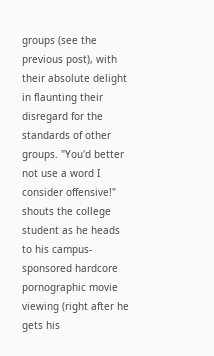groups (see the previous post), with their absolute delight in flaunting their disregard for the standards of other groups. "You'd better not use a word I consider offensive!" shouts the college student as he heads to his campus-sponsored hardcore pornographic movie viewing (right after he gets his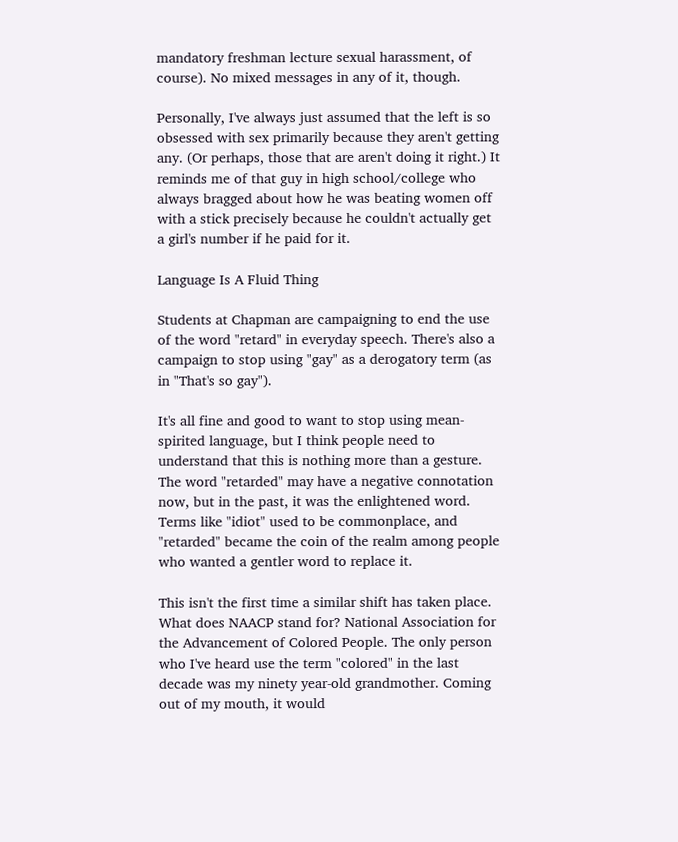mandatory freshman lecture sexual harassment, of course). No mixed messages in any of it, though.

Personally, I've always just assumed that the left is so obsessed with sex primarily because they aren't getting any. (Or perhaps, those that are aren't doing it right.) It reminds me of that guy in high school/college who always bragged about how he was beating women off with a stick precisely because he couldn't actually get a girl's number if he paid for it.

Language Is A Fluid Thing

Students at Chapman are campaigning to end the use of the word "retard" in everyday speech. There's also a campaign to stop using "gay" as a derogatory term (as in "That's so gay").

It's all fine and good to want to stop using mean-spirited language, but I think people need to understand that this is nothing more than a gesture. The word "retarded" may have a negative connotation now, but in the past, it was the enlightened word. Terms like "idiot" used to be commonplace, and "retarded" became the coin of the realm among people who wanted a gentler word to replace it.

This isn't the first time a similar shift has taken place. What does NAACP stand for? National Association for the Advancement of Colored People. The only person who I've heard use the term "colored" in the last decade was my ninety year-old grandmother. Coming out of my mouth, it would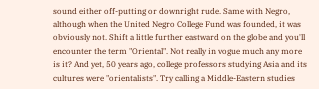sound either off-putting or downright rude. Same with Negro, although when the United Negro College Fund was founded, it was obviously not. Shift a little further eastward on the globe and you'll encounter the term "Oriental". Not really in vogue much any more is it? And yet, 50 years ago, college professors studying Asia and its cultures were "orientalists". Try calling a Middle-Eastern studies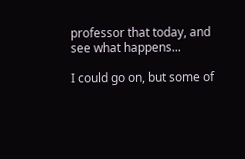professor that today, and see what happens...

I could go on, but some of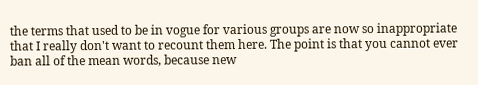the terms that used to be in vogue for various groups are now so inappropriate that I really don't want to recount them here. The point is that you cannot ever ban all of the mean words, because new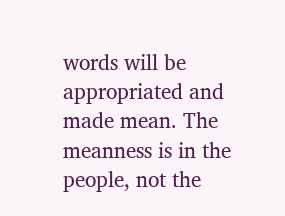words will be appropriated and made mean. The meanness is in the people, not the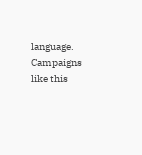language. Campaigns like this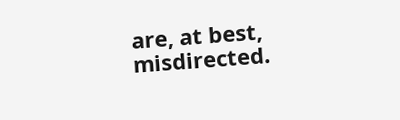are, at best, misdirected.